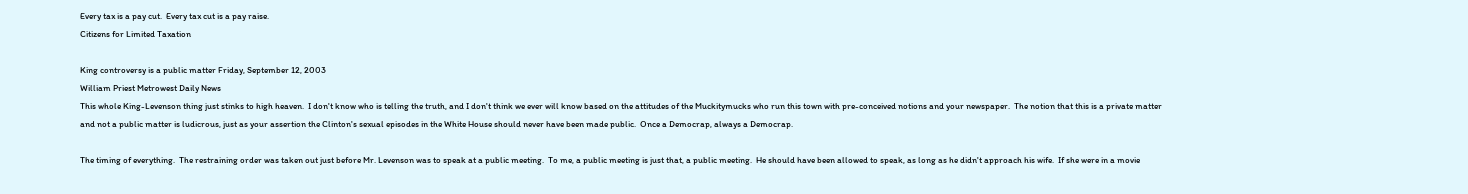Every tax is a pay cut.  Every tax cut is a pay raise.
Citizens for Limited Taxation

King controversy is a public matter Friday, September 12, 2003
William Priest Metrowest Daily News
This whole King-Levenson thing just stinks to high heaven.  I don't know who is telling the truth, and I don't think we ever will know based on the attitudes of the Muckitymucks who run this town with pre-conceived notions and your newspaper.  The notion that this is a private matter and not a public matter is ludicrous, just as your assertion the Clinton's sexual episodes in the White House should never have been made public.  Once a Democrap, always a Democrap.

The timing of everything.  The restraining order was taken out just before Mr. Levenson was to speak at a public meeting.  To me, a public meeting is just that, a public meeting.  He should have been allowed to speak, as long as he didn't approach his wife.  If she were in a movie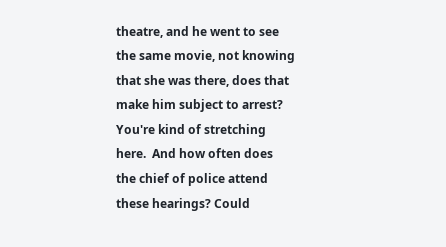theatre, and he went to see the same movie, not knowing that she was there, does that make him subject to arrest? You're kind of stretching here.  And how often does the chief of police attend these hearings? Could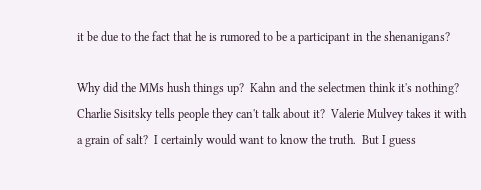it be due to the fact that he is rumored to be a participant in the shenanigans?

Why did the MMs hush things up?  Kahn and the selectmen think it's nothing? Charlie Sisitsky tells people they can't talk about it?  Valerie Mulvey takes it with a grain of salt?  I certainly would want to know the truth.  But I guess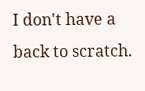I don't have a back to scratch.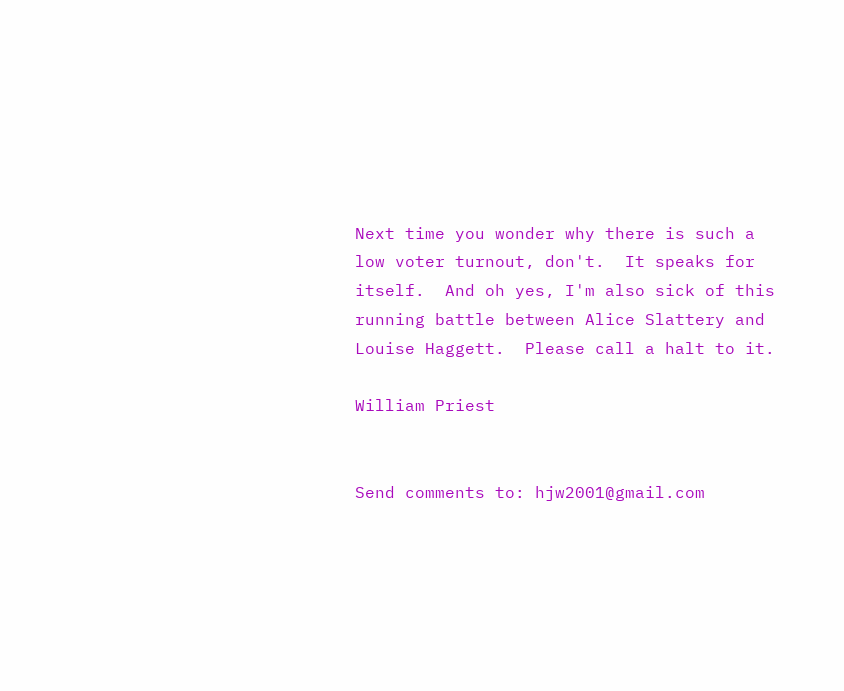Next time you wonder why there is such a low voter turnout, don't.  It speaks for itself.  And oh yes, I'm also sick of this running battle between Alice Slattery and Louise Haggett.  Please call a halt to it.

William Priest


Send comments to: hjw2001@gmail.com